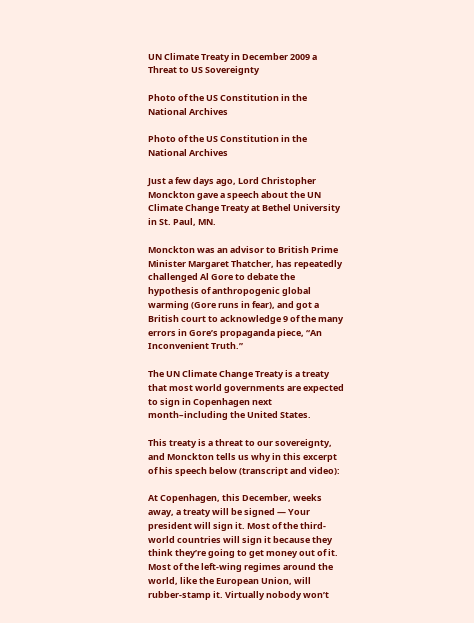UN Climate Treaty in December 2009 a Threat to US Sovereignty

Photo of the US Constitution in the National Archives

Photo of the US Constitution in the National Archives

Just a few days ago, Lord Christopher Monckton gave a speech about the UN Climate Change Treaty at Bethel University in St. Paul, MN.

Monckton was an advisor to British Prime Minister Margaret Thatcher, has repeatedly challenged Al Gore to debate the hypothesis of anthropogenic global warming (Gore runs in fear), and got a British court to acknowledge 9 of the many errors in Gore’s propaganda piece, “An Inconvenient Truth.”

The UN Climate Change Treaty is a treaty that most world governments are expected to sign in Copenhagen next month–including the United States.

This treaty is a threat to our sovereignty, and Monckton tells us why in this excerpt of his speech below (transcript and video):

At Copenhagen, this December, weeks away, a treaty will be signed — Your president will sign it. Most of the third-world countries will sign it because they think they’re going to get money out of it. Most of the left-wing regimes around the world, like the European Union, will rubber-stamp it. Virtually nobody won’t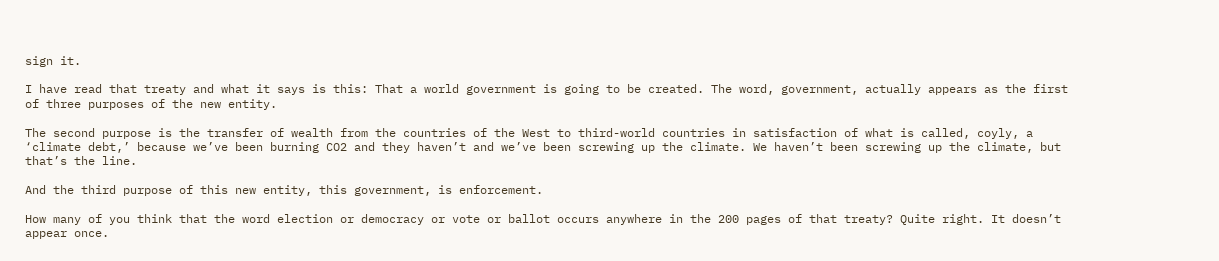sign it.

I have read that treaty and what it says is this: That a world government is going to be created. The word, government, actually appears as the first of three purposes of the new entity.

The second purpose is the transfer of wealth from the countries of the West to third-world countries in satisfaction of what is called, coyly, a ‘climate debt,’ because we’ve been burning CO2 and they haven’t and we’ve been screwing up the climate. We haven’t been screwing up the climate, but that’s the line.

And the third purpose of this new entity, this government, is enforcement.

How many of you think that the word election or democracy or vote or ballot occurs anywhere in the 200 pages of that treaty? Quite right. It doesn’t appear once.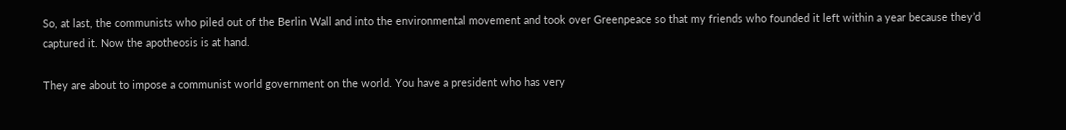So, at last, the communists who piled out of the Berlin Wall and into the environmental movement and took over Greenpeace so that my friends who founded it left within a year because they’d captured it. Now the apotheosis is at hand.

They are about to impose a communist world government on the world. You have a president who has very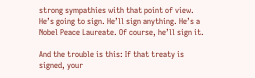strong sympathies with that point of view. He’s going to sign. He’ll sign anything. He’s a Nobel Peace Laureate. Of course, he’ll sign it.

And the trouble is this: If that treaty is signed, your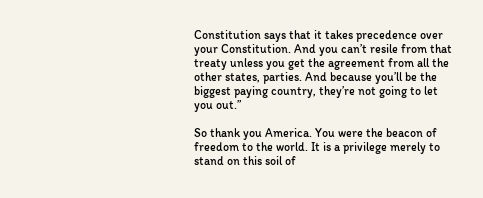Constitution says that it takes precedence over your Constitution. And you can’t resile from that treaty unless you get the agreement from all the other states, parties. And because you’ll be the biggest paying country, they’re not going to let you out.”

So thank you America. You were the beacon of freedom to the world. It is a privilege merely to stand on this soil of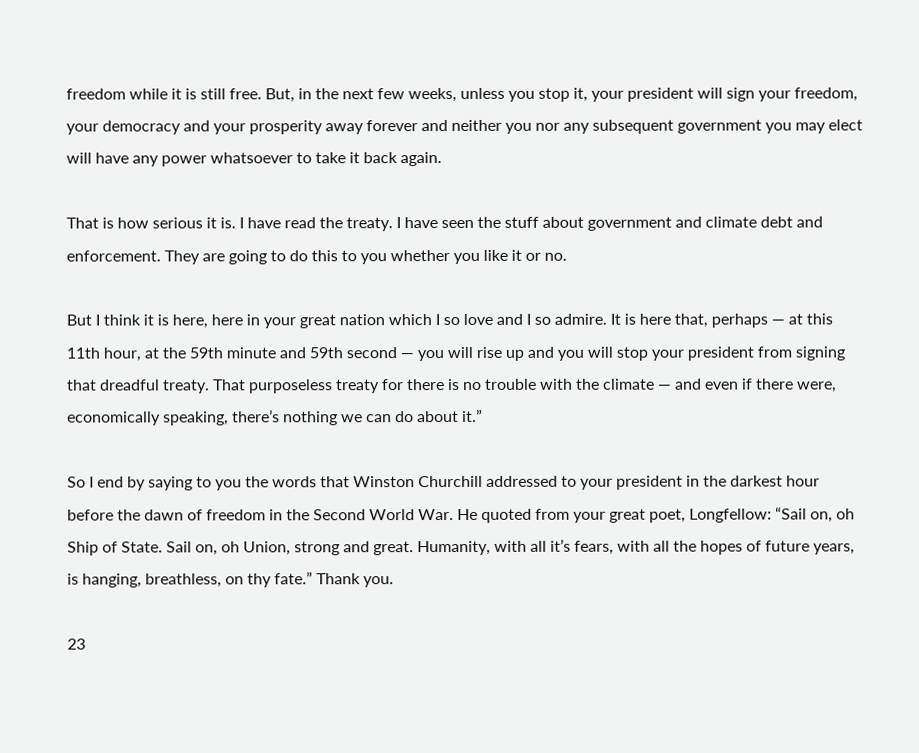freedom while it is still free. But, in the next few weeks, unless you stop it, your president will sign your freedom, your democracy and your prosperity away forever and neither you nor any subsequent government you may elect will have any power whatsoever to take it back again.

That is how serious it is. I have read the treaty. I have seen the stuff about government and climate debt and enforcement. They are going to do this to you whether you like it or no.

But I think it is here, here in your great nation which I so love and I so admire. It is here that, perhaps — at this 11th hour, at the 59th minute and 59th second — you will rise up and you will stop your president from signing that dreadful treaty. That purposeless treaty for there is no trouble with the climate — and even if there were, economically speaking, there’s nothing we can do about it.”

So I end by saying to you the words that Winston Churchill addressed to your president in the darkest hour before the dawn of freedom in the Second World War. He quoted from your great poet, Longfellow: “Sail on, oh Ship of State. Sail on, oh Union, strong and great. Humanity, with all it’s fears, with all the hopes of future years, is hanging, breathless, on thy fate.” Thank you.

23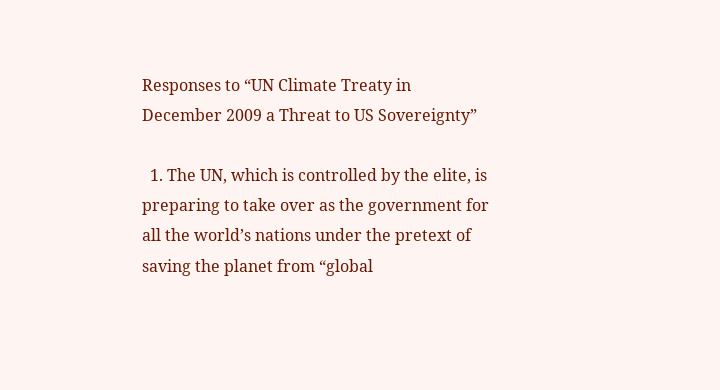Responses to “UN Climate Treaty in December 2009 a Threat to US Sovereignty”

  1. The UN, which is controlled by the elite, is preparing to take over as the government for all the world’s nations under the pretext of saving the planet from “global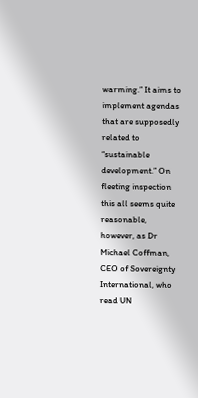warming.” It aims to implement agendas that are supposedly related to “sustainable development.” On fleeting inspection this all seems quite reasonable, however, as Dr Michael Coffman, CEO of Sovereignty International, who read UN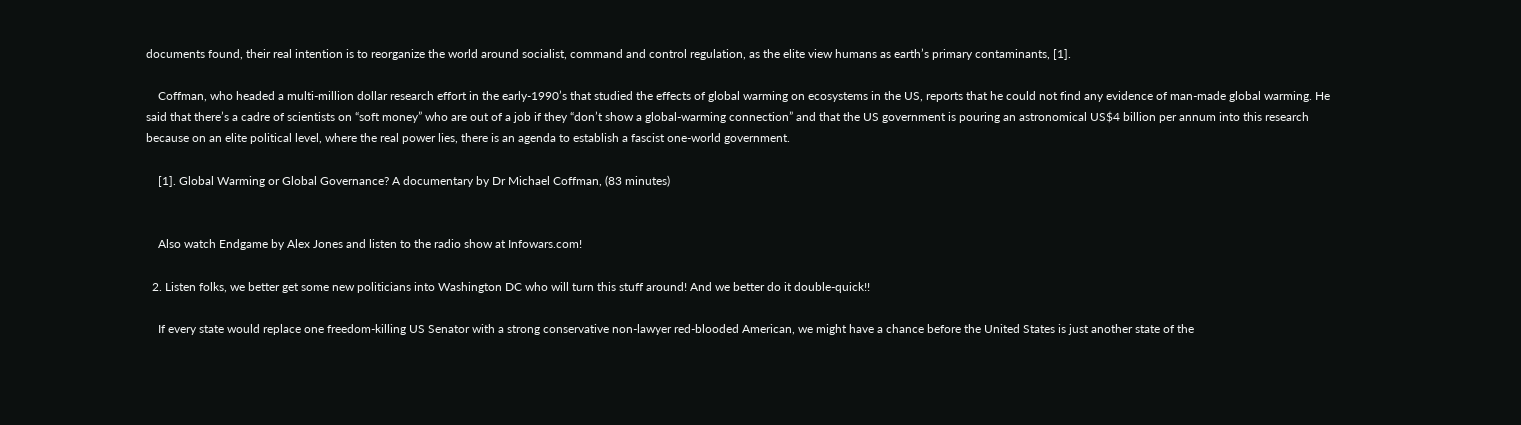documents found, their real intention is to reorganize the world around socialist, command and control regulation, as the elite view humans as earth’s primary contaminants, [1].

    Coffman, who headed a multi-million dollar research effort in the early-1990’s that studied the effects of global warming on ecosystems in the US, reports that he could not find any evidence of man-made global warming. He said that there’s a cadre of scientists on “soft money” who are out of a job if they “don’t show a global-warming connection” and that the US government is pouring an astronomical US$4 billion per annum into this research because on an elite political level, where the real power lies, there is an agenda to establish a fascist one-world government.

    [1]. Global Warming or Global Governance? A documentary by Dr Michael Coffman, (83 minutes)


    Also watch Endgame by Alex Jones and listen to the radio show at Infowars.com!

  2. Listen folks, we better get some new politicians into Washington DC who will turn this stuff around! And we better do it double-quick!!

    If every state would replace one freedom-killing US Senator with a strong conservative non-lawyer red-blooded American, we might have a chance before the United States is just another state of the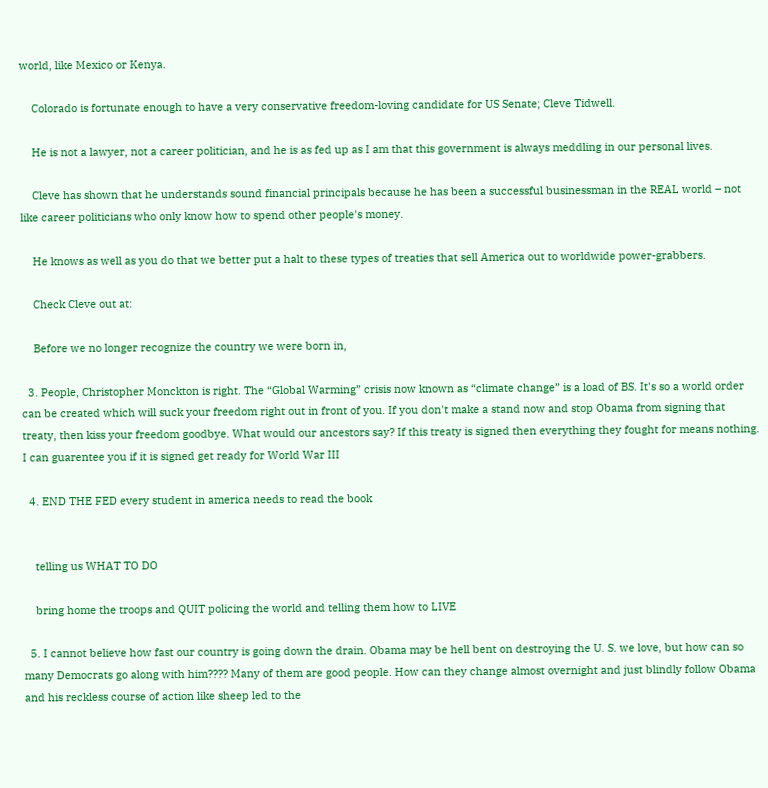world, like Mexico or Kenya.

    Colorado is fortunate enough to have a very conservative freedom-loving candidate for US Senate; Cleve Tidwell.

    He is not a lawyer, not a career politician, and he is as fed up as I am that this government is always meddling in our personal lives.

    Cleve has shown that he understands sound financial principals because he has been a successful businessman in the REAL world – not like career politicians who only know how to spend other people's money.

    He knows as well as you do that we better put a halt to these types of treaties that sell America out to worldwide power-grabbers.

    Check Cleve out at:

    Before we no longer recognize the country we were born in,

  3. People, Christopher Monckton is right. The “Global Warming” crisis now known as “climate change” is a load of BS. It's so a world order can be created which will suck your freedom right out in front of you. If you don't make a stand now and stop Obama from signing that treaty, then kiss your freedom goodbye. What would our ancestors say? If this treaty is signed then everything they fought for means nothing. I can guarentee you if it is signed get ready for World War III

  4. END THE FED every student in america needs to read the book


    telling us WHAT TO DO

    bring home the troops and QUIT policing the world and telling them how to LIVE

  5. I cannot believe how fast our country is going down the drain. Obama may be hell bent on destroying the U. S. we love, but how can so many Democrats go along with him???? Many of them are good people. How can they change almost overnight and just blindly follow Obama and his reckless course of action like sheep led to the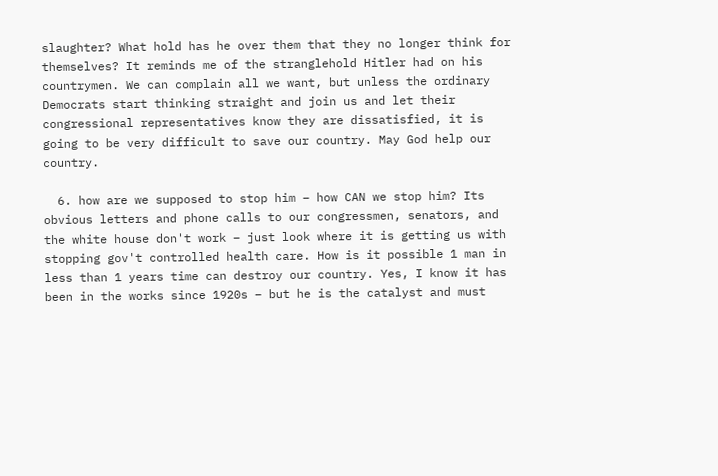slaughter? What hold has he over them that they no longer think for themselves? It reminds me of the stranglehold Hitler had on his countrymen. We can complain all we want, but unless the ordinary Democrats start thinking straight and join us and let their congressional representatives know they are dissatisfied, it is going to be very difficult to save our country. May God help our country.

  6. how are we supposed to stop him – how CAN we stop him? Its obvious letters and phone calls to our congressmen, senators, and the white house don't work – just look where it is getting us with stopping gov't controlled health care. How is it possible 1 man in less than 1 years time can destroy our country. Yes, I know it has been in the works since 1920s – but he is the catalyst and must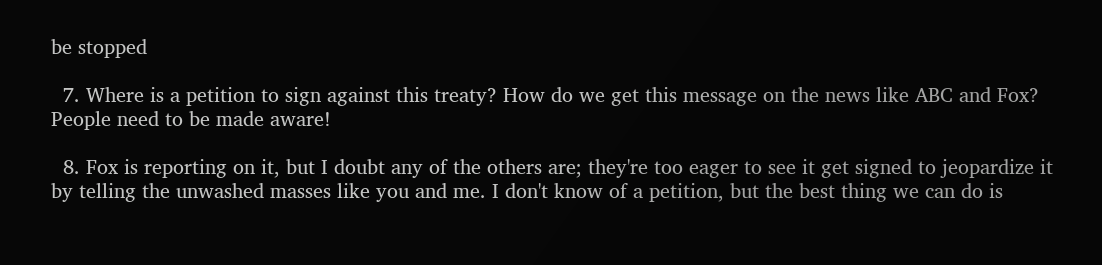be stopped

  7. Where is a petition to sign against this treaty? How do we get this message on the news like ABC and Fox? People need to be made aware!

  8. Fox is reporting on it, but I doubt any of the others are; they're too eager to see it get signed to jeopardize it by telling the unwashed masses like you and me. I don't know of a petition, but the best thing we can do is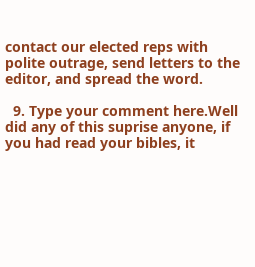contact our elected reps with polite outrage, send letters to the editor, and spread the word.

  9. Type your comment here.Well did any of this suprise anyone, if you had read your bibles, it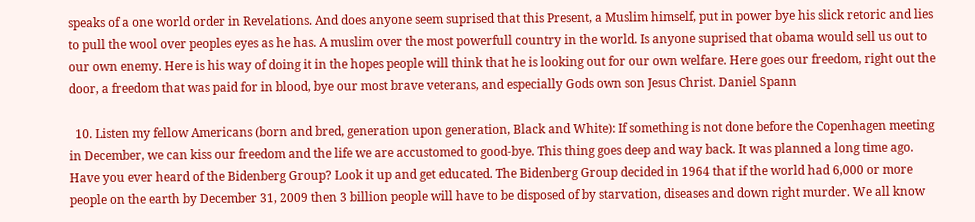speaks of a one world order in Revelations. And does anyone seem suprised that this Present, a Muslim himself, put in power bye his slick retoric and lies to pull the wool over peoples eyes as he has. A muslim over the most powerfull country in the world. Is anyone suprised that obama would sell us out to our own enemy. Here is his way of doing it in the hopes people will think that he is looking out for our own welfare. Here goes our freedom, right out the door, a freedom that was paid for in blood, bye our most brave veterans, and especially Gods own son Jesus Christ. Daniel Spann

  10. Listen my fellow Americans (born and bred, generation upon generation, Black and White): If something is not done before the Copenhagen meeting in December, we can kiss our freedom and the life we are accustomed to good-bye. This thing goes deep and way back. It was planned a long time ago. Have you ever heard of the Bidenberg Group? Look it up and get educated. The Bidenberg Group decided in 1964 that if the world had 6,000 or more people on the earth by December 31, 2009 then 3 billion people will have to be disposed of by starvation, diseases and down right murder. We all know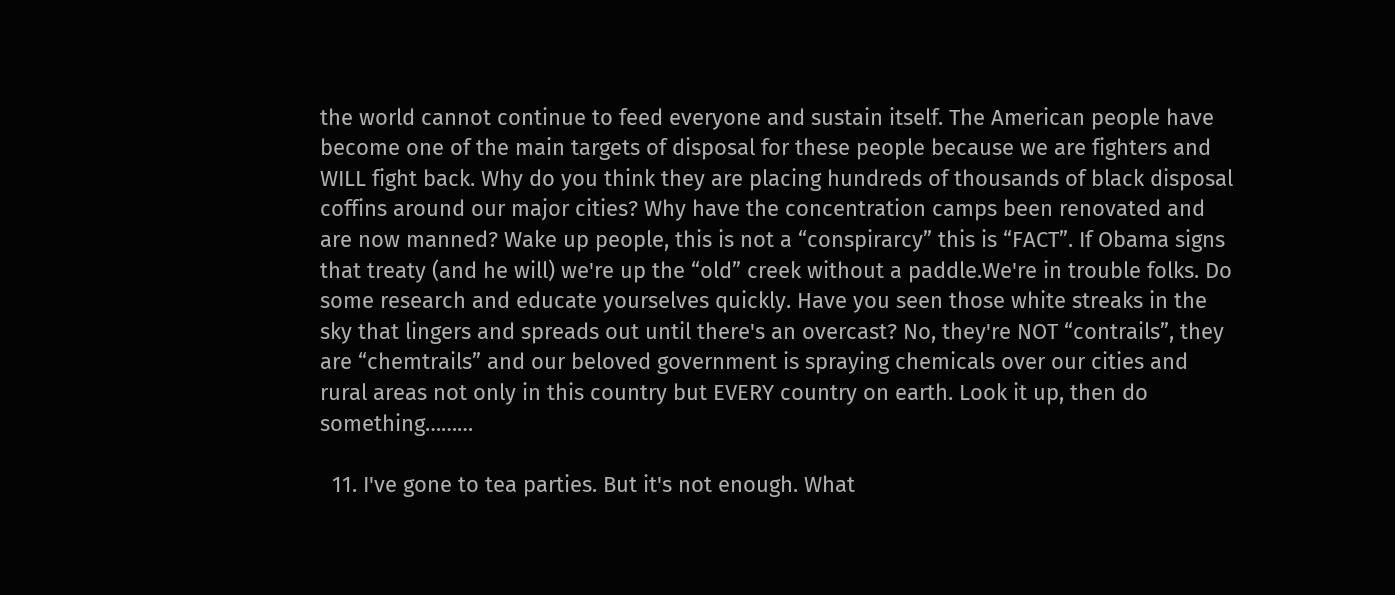the world cannot continue to feed everyone and sustain itself. The American people have become one of the main targets of disposal for these people because we are fighters and WILL fight back. Why do you think they are placing hundreds of thousands of black disposal coffins around our major cities? Why have the concentration camps been renovated and are now manned? Wake up people, this is not a “conspirarcy” this is “FACT”. If Obama signs that treaty (and he will) we're up the “old” creek without a paddle.We're in trouble folks. Do some research and educate yourselves quickly. Have you seen those white streaks in the sky that lingers and spreads out until there's an overcast? No, they're NOT “contrails”, they are “chemtrails” and our beloved government is spraying chemicals over our cities and rural areas not only in this country but EVERY country on earth. Look it up, then do something………

  11. I've gone to tea parties. But it's not enough. What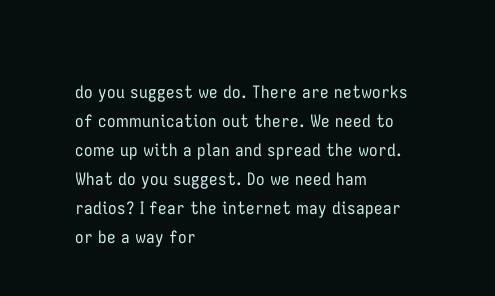do you suggest we do. There are networks of communication out there. We need to come up with a plan and spread the word. What do you suggest. Do we need ham radios? I fear the internet may disapear or be a way for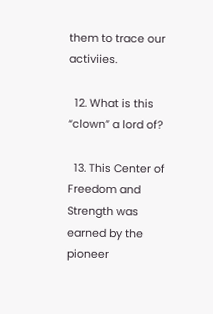them to trace our activiies.

  12. What is this “clown” a lord of?

  13. This Center of Freedom and Strength was earned by the pioneer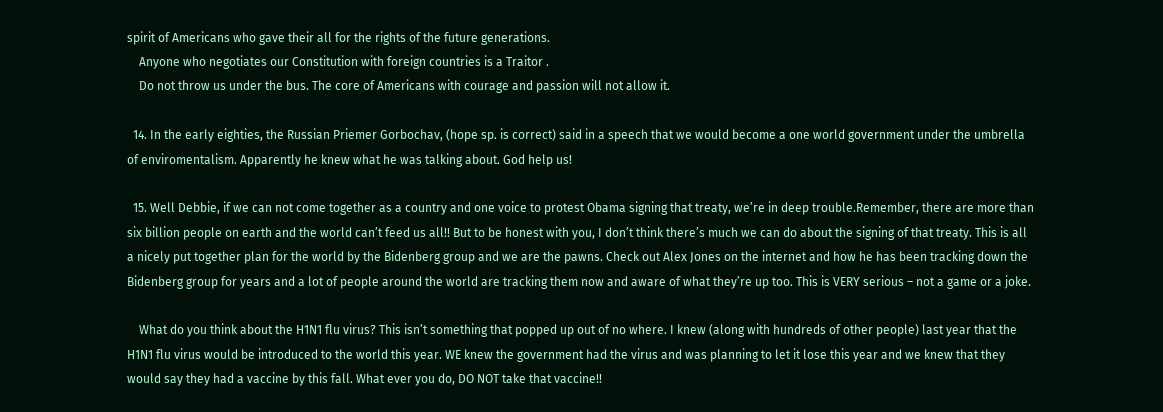spirit of Americans who gave their all for the rights of the future generations.
    Anyone who negotiates our Constitution with foreign countries is a Traitor .
    Do not throw us under the bus. The core of Americans with courage and passion will not allow it.

  14. In the early eighties, the Russian Priemer Gorbochav, (hope sp. is correct) said in a speech that we would become a one world government under the umbrella of enviromentalism. Apparently he knew what he was talking about. God help us!

  15. Well Debbie, if we can not come together as a country and one voice to protest Obama signing that treaty, we’re in deep trouble.Remember, there are more than six billion people on earth and the world can’t feed us all!! But to be honest with you, I don’t think there’s much we can do about the signing of that treaty. This is all a nicely put together plan for the world by the Bidenberg group and we are the pawns. Check out Alex Jones on the internet and how he has been tracking down the Bidenberg group for years and a lot of people around the world are tracking them now and aware of what they’re up too. This is VERY serious – not a game or a joke.

    What do you think about the H1N1 flu virus? This isn’t something that popped up out of no where. I knew (along with hundreds of other people) last year that the H1N1 flu virus would be introduced to the world this year. WE knew the government had the virus and was planning to let it lose this year and we knew that they would say they had a vaccine by this fall. What ever you do, DO NOT take that vaccine!!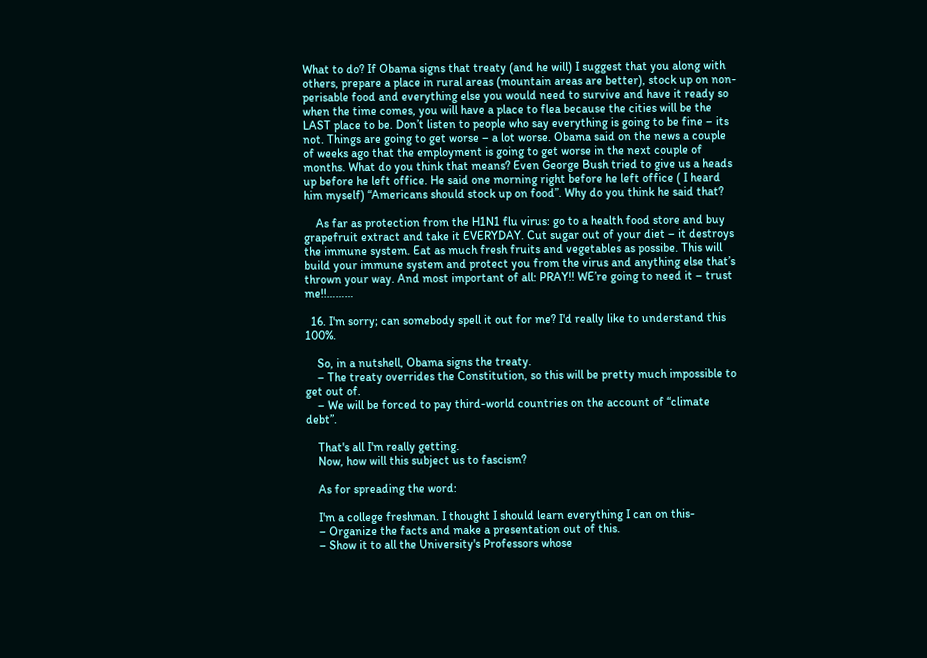What to do? If Obama signs that treaty (and he will) I suggest that you along with others, prepare a place in rural areas (mountain areas are better), stock up on non-perisable food and everything else you would need to survive and have it ready so when the time comes, you will have a place to flea because the cities will be the LAST place to be. Don’t listen to people who say everything is going to be fine – its not. Things are going to get worse – a lot worse. Obama said on the news a couple of weeks ago that the employment is going to get worse in the next couple of months. What do you think that means? Even George Bush tried to give us a heads up before he left office. He said one morning right before he left office ( I heard him myself) “Americans should stock up on food”. Why do you think he said that?

    As far as protection from the H1N1 flu virus: go to a health food store and buy grapefruit extract and take it EVERYDAY. Cut sugar out of your diet – it destroys the immune system. Eat as much fresh fruits and vegetables as possibe. This will build your immune system and protect you from the virus and anything else that’s thrown your way. And most important of all: PRAY!! WE’re going to need it – trust me!!………

  16. I'm sorry; can somebody spell it out for me? I'd really like to understand this 100%.

    So, in a nutshell, Obama signs the treaty.
    – The treaty overrides the Constitution, so this will be pretty much impossible to get out of.
    – We will be forced to pay third-world countries on the account of “climate debt”.

    That's all I'm really getting.
    Now, how will this subject us to fascism?

    As for spreading the word:

    I'm a college freshman. I thought I should learn everything I can on this-
    – Organize the facts and make a presentation out of this.
    – Show it to all the University's Professors whose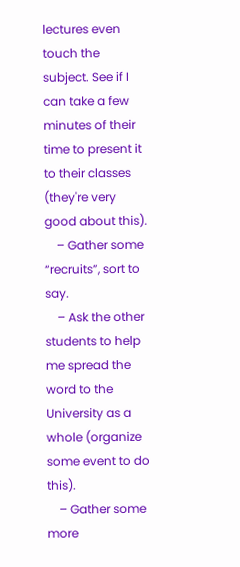lectures even touch the subject. See if I can take a few minutes of their time to present it to their classes (they're very good about this).
    – Gather some “recruits”, sort to say.
    – Ask the other students to help me spread the word to the University as a whole (organize some event to do this).
    – Gather some more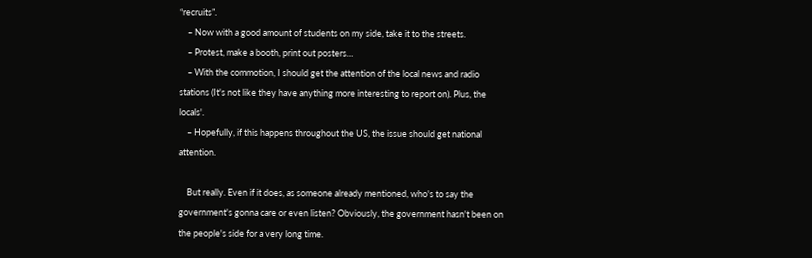“recruits”.
    – Now with a good amount of students on my side, take it to the streets.
    – Protest, make a booth, print out posters…
    – With the commotion, I should get the attention of the local news and radio stations (It's not like they have anything more interesting to report on). Plus, the locals'.
    – Hopefully, if this happens throughout the US, the issue should get national attention.

    But really. Even if it does, as someone already mentioned, who's to say the government's gonna care or even listen? Obviously, the government hasn't been on the people's side for a very long time.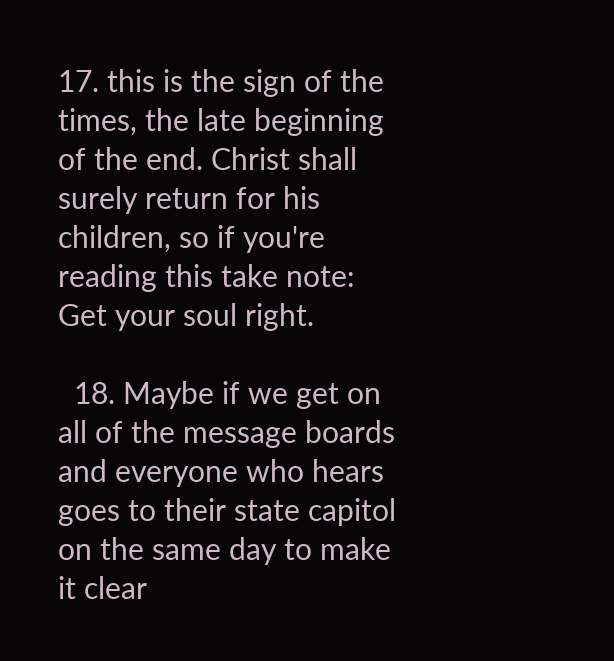17. this is the sign of the times, the late beginning of the end. Christ shall surely return for his children, so if you're reading this take note: Get your soul right.

  18. Maybe if we get on all of the message boards and everyone who hears goes to their state capitol on the same day to make it clear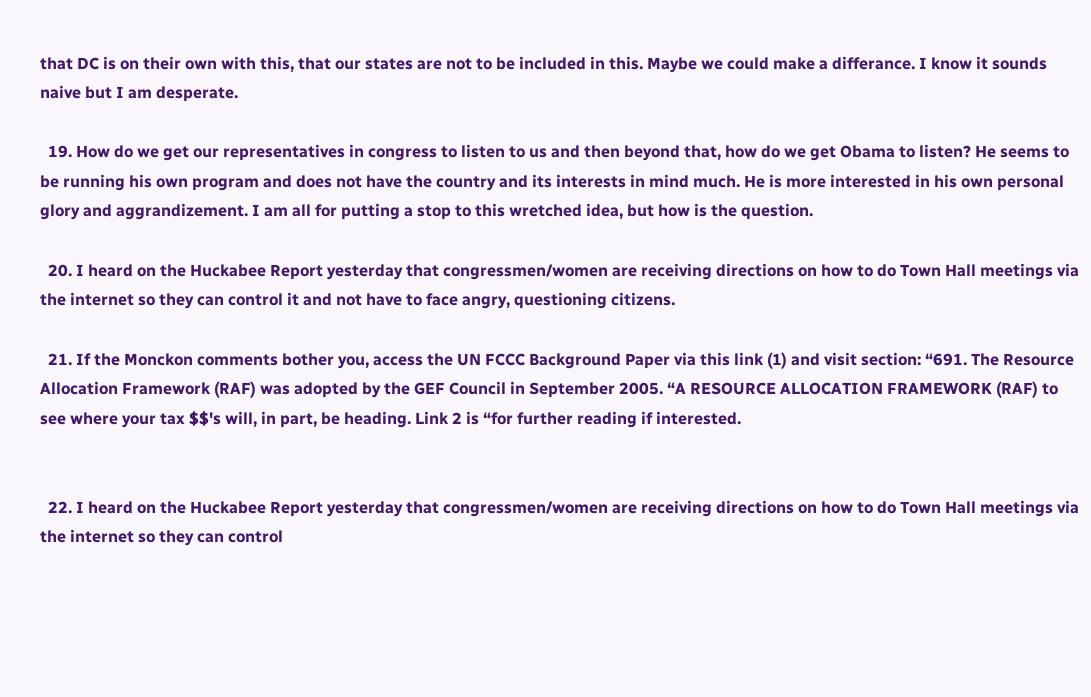that DC is on their own with this, that our states are not to be included in this. Maybe we could make a differance. I know it sounds naive but I am desperate.

  19. How do we get our representatives in congress to listen to us and then beyond that, how do we get Obama to listen? He seems to be running his own program and does not have the country and its interests in mind much. He is more interested in his own personal glory and aggrandizement. I am all for putting a stop to this wretched idea, but how is the question.

  20. I heard on the Huckabee Report yesterday that congressmen/women are receiving directions on how to do Town Hall meetings via the internet so they can control it and not have to face angry, questioning citizens.

  21. If the Monckon comments bother you, access the UN FCCC Background Paper via this link (1) and visit section: “691. The Resource Allocation Framework (RAF) was adopted by the GEF Council in September 2005. “A RESOURCE ALLOCATION FRAMEWORK (RAF) to see where your tax $$'s will, in part, be heading. Link 2 is “for further reading if interested.


  22. I heard on the Huckabee Report yesterday that congressmen/women are receiving directions on how to do Town Hall meetings via the internet so they can control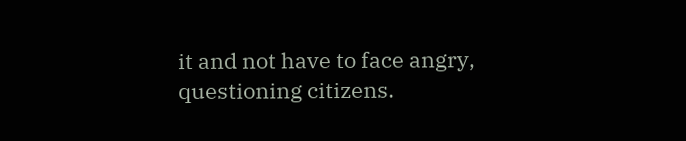it and not have to face angry, questioning citizens.